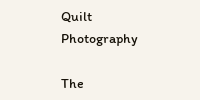Quilt Photography

The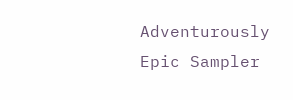Adventurously Epic Sampler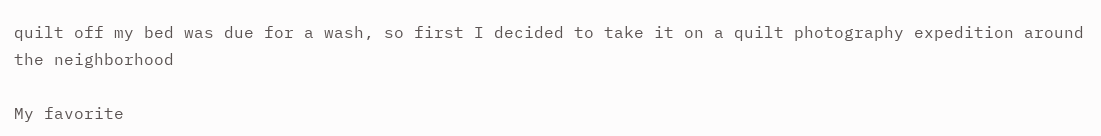quilt off my bed was due for a wash, so first I decided to take it on a quilt photography expedition around the neighborhood

My favorite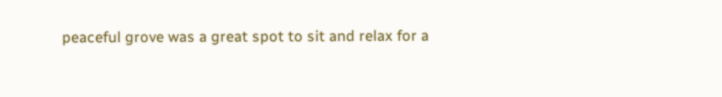peaceful grove was a great spot to sit and relax for a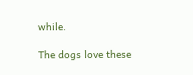while.

The dogs love these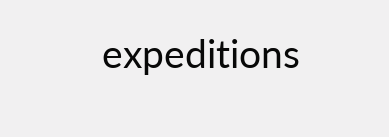expeditions